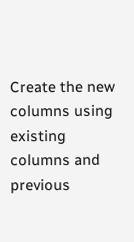Create the new columns using existing columns and previous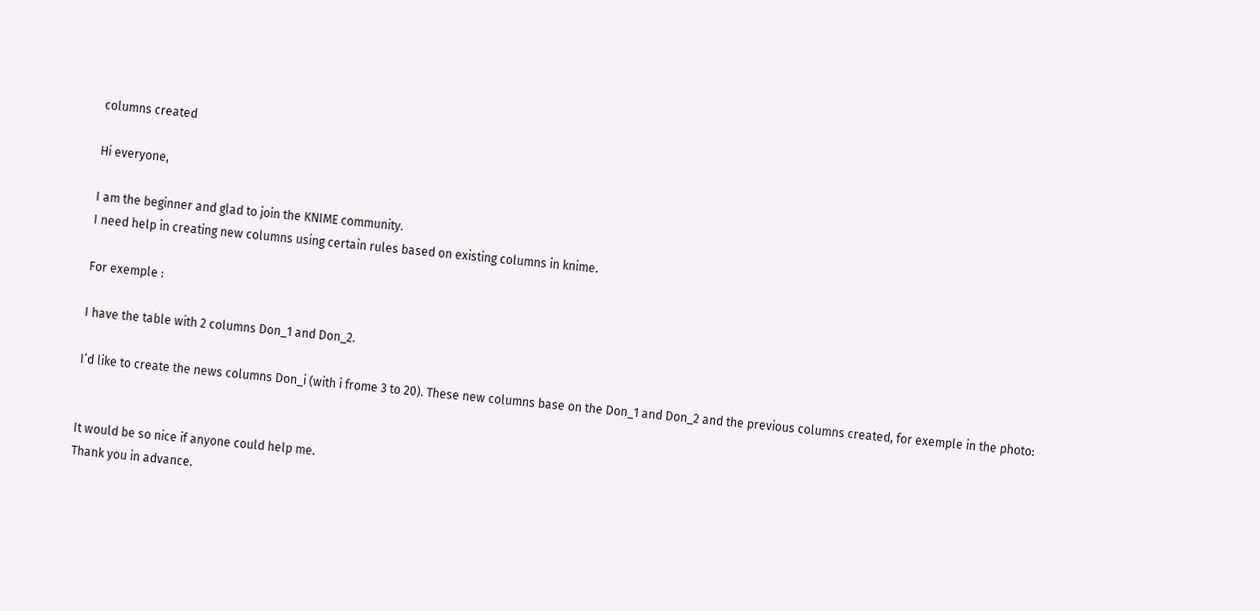columns created

Hi everyone,

I am the beginner and glad to join the KNIME community.
I need help in creating new columns using certain rules based on existing columns in knime.

For exemple :

I have the table with 2 columns Don_1 and Don_2.

I’d like to create the news columns Don_i (with i frome 3 to 20). These new columns base on the Don_1 and Don_2 and the previous columns created, for exemple in the photo:


It would be so nice if anyone could help me.
Thank you in advance.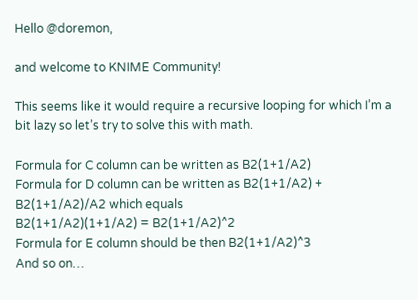Hello @doremon,

and welcome to KNIME Community!

This seems like it would require a recursive looping for which I’m a bit lazy so let’s try to solve this with math.

Formula for C column can be written as B2(1+1/A2)
Formula for D column can be written as B2(1+1/A2) + B2(1+1/A2)/A2 which equals
B2(1+1/A2)(1+1/A2) = B2(1+1/A2)^2
Formula for E column should be then B2(1+1/A2)^3
And so on…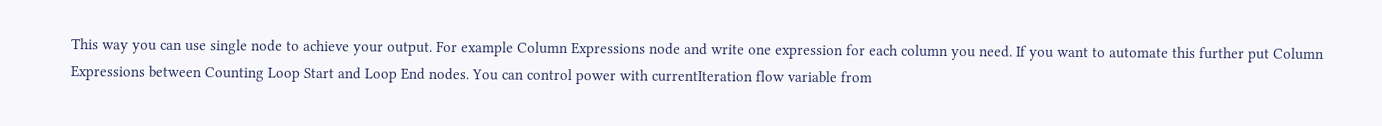This way you can use single node to achieve your output. For example Column Expressions node and write one expression for each column you need. If you want to automate this further put Column Expressions between Counting Loop Start and Loop End nodes. You can control power with currentIteration flow variable from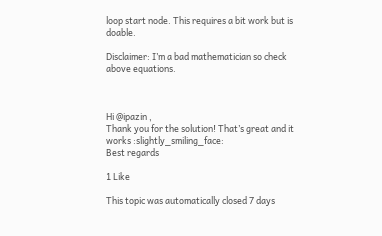loop start node. This requires a bit work but is doable.

Disclaimer: I’m a bad mathematician so check above equations.



Hi @ipazin ,
Thank you for the solution! That’s great and it works :slightly_smiling_face:
Best regards

1 Like

This topic was automatically closed 7 days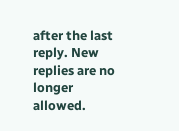after the last reply. New replies are no longer allowed.